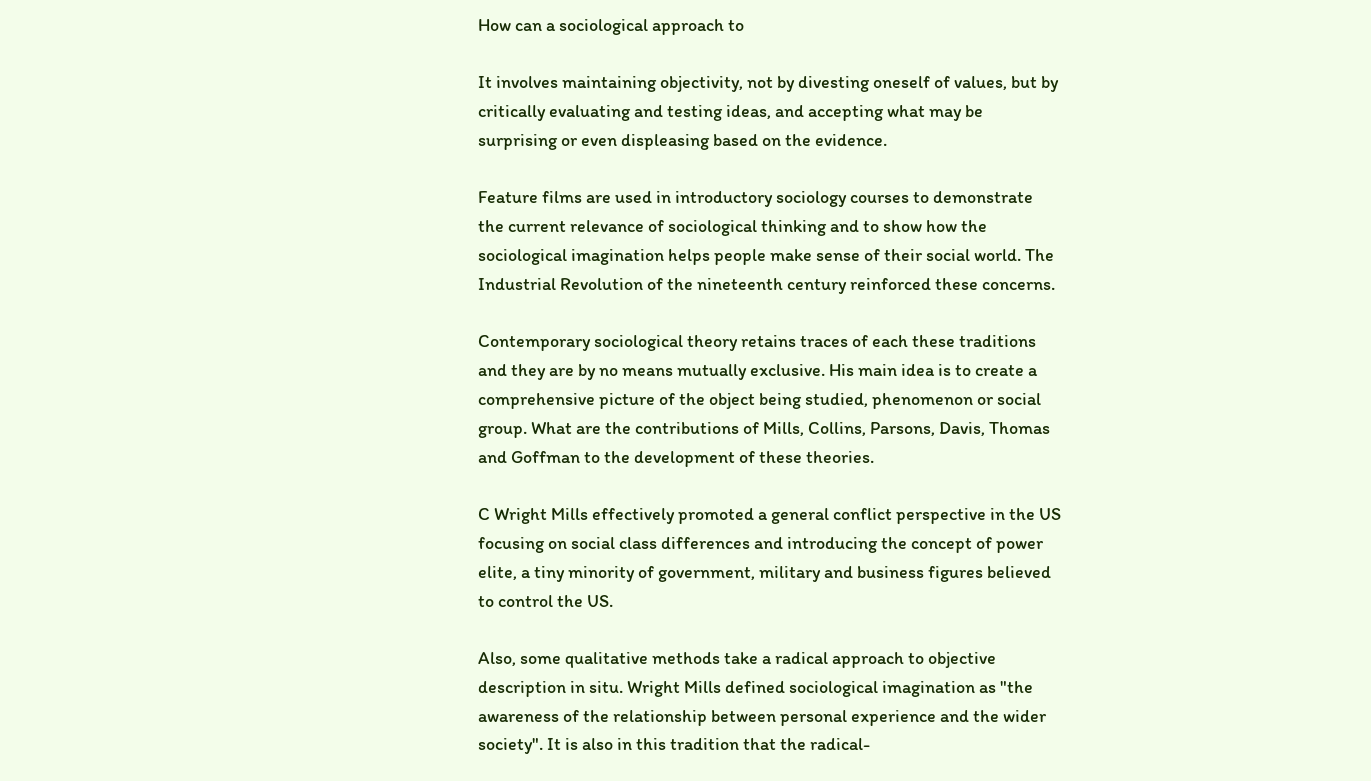How can a sociological approach to

It involves maintaining objectivity, not by divesting oneself of values, but by critically evaluating and testing ideas, and accepting what may be surprising or even displeasing based on the evidence.

Feature films are used in introductory sociology courses to demonstrate the current relevance of sociological thinking and to show how the sociological imagination helps people make sense of their social world. The Industrial Revolution of the nineteenth century reinforced these concerns.

Contemporary sociological theory retains traces of each these traditions and they are by no means mutually exclusive. His main idea is to create a comprehensive picture of the object being studied, phenomenon or social group. What are the contributions of Mills, Collins, Parsons, Davis, Thomas and Goffman to the development of these theories.

C Wright Mills effectively promoted a general conflict perspective in the US focusing on social class differences and introducing the concept of power elite, a tiny minority of government, military and business figures believed to control the US.

Also, some qualitative methods take a radical approach to objective description in situ. Wright Mills defined sociological imagination as "the awareness of the relationship between personal experience and the wider society". It is also in this tradition that the radical-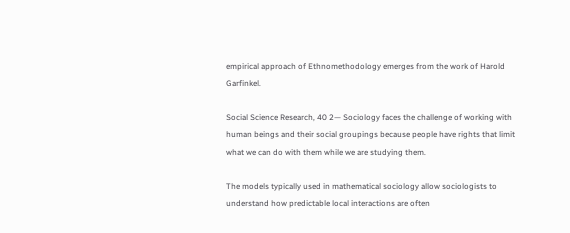empirical approach of Ethnomethodology emerges from the work of Harold Garfinkel.

Social Science Research, 40 2— Sociology faces the challenge of working with human beings and their social groupings because people have rights that limit what we can do with them while we are studying them.

The models typically used in mathematical sociology allow sociologists to understand how predictable local interactions are often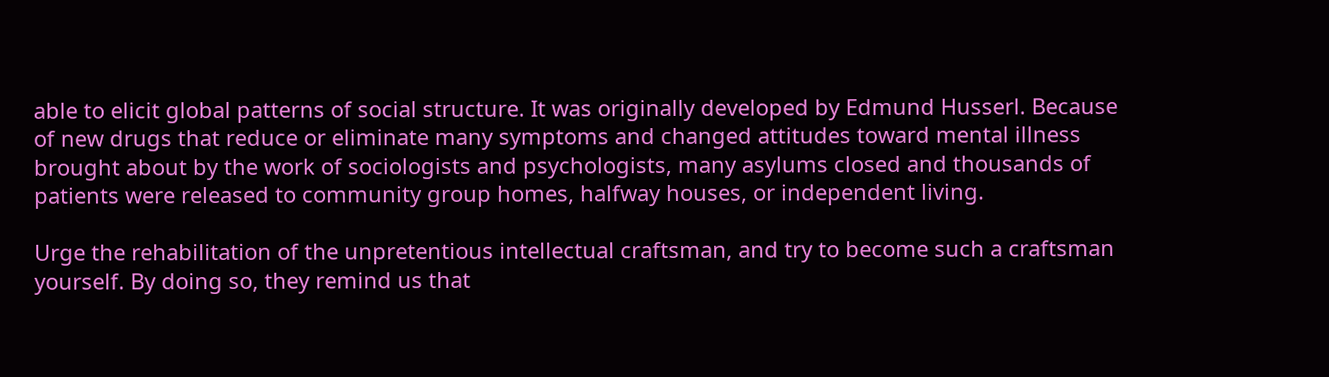able to elicit global patterns of social structure. It was originally developed by Edmund Husserl. Because of new drugs that reduce or eliminate many symptoms and changed attitudes toward mental illness brought about by the work of sociologists and psychologists, many asylums closed and thousands of patients were released to community group homes, halfway houses, or independent living.

Urge the rehabilitation of the unpretentious intellectual craftsman, and try to become such a craftsman yourself. By doing so, they remind us that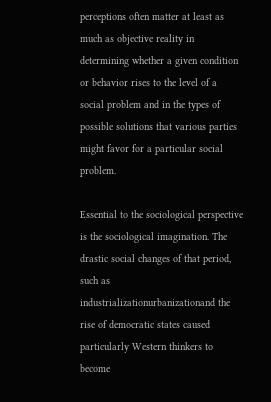perceptions often matter at least as much as objective reality in determining whether a given condition or behavior rises to the level of a social problem and in the types of possible solutions that various parties might favor for a particular social problem.

Essential to the sociological perspective is the sociological imagination. The drastic social changes of that period, such as industrializationurbanizationand the rise of democratic states caused particularly Western thinkers to become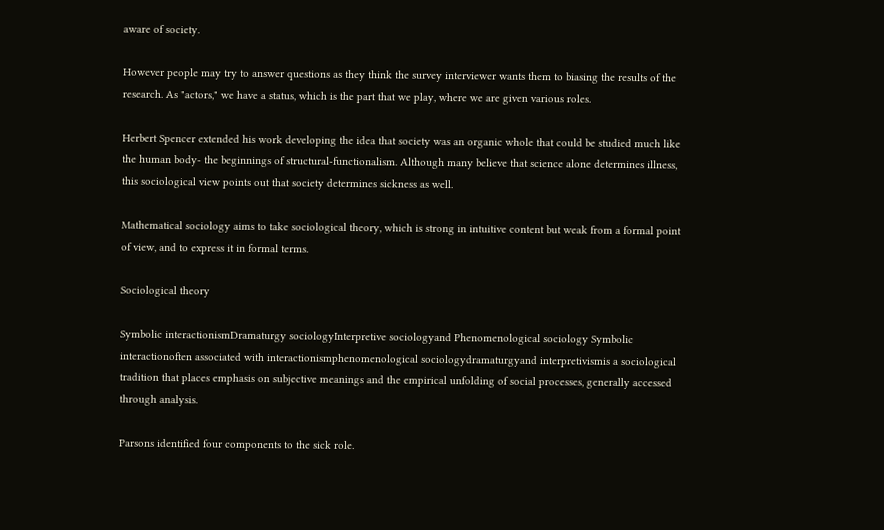aware of society.

However people may try to answer questions as they think the survey interviewer wants them to biasing the results of the research. As "actors," we have a status, which is the part that we play, where we are given various roles.

Herbert Spencer extended his work developing the idea that society was an organic whole that could be studied much like the human body- the beginnings of structural-functionalism. Although many believe that science alone determines illness, this sociological view points out that society determines sickness as well.

Mathematical sociology aims to take sociological theory, which is strong in intuitive content but weak from a formal point of view, and to express it in formal terms.

Sociological theory

Symbolic interactionismDramaturgy sociologyInterpretive sociologyand Phenomenological sociology Symbolic interactionoften associated with interactionismphenomenological sociologydramaturgyand interpretivismis a sociological tradition that places emphasis on subjective meanings and the empirical unfolding of social processes, generally accessed through analysis.

Parsons identified four components to the sick role.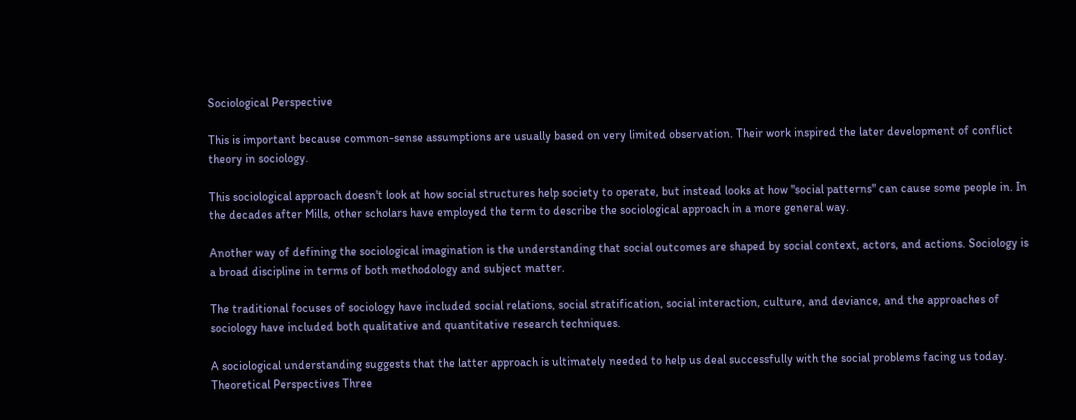Sociological Perspective

This is important because common-sense assumptions are usually based on very limited observation. Their work inspired the later development of conflict theory in sociology.

This sociological approach doesn't look at how social structures help society to operate, but instead looks at how "social patterns" can cause some people in. In the decades after Mills, other scholars have employed the term to describe the sociological approach in a more general way.

Another way of defining the sociological imagination is the understanding that social outcomes are shaped by social context, actors, and actions. Sociology is a broad discipline in terms of both methodology and subject matter.

The traditional focuses of sociology have included social relations, social stratification, social interaction, culture, and deviance, and the approaches of sociology have included both qualitative and quantitative research techniques.

A sociological understanding suggests that the latter approach is ultimately needed to help us deal successfully with the social problems facing us today. Theoretical Perspectives Three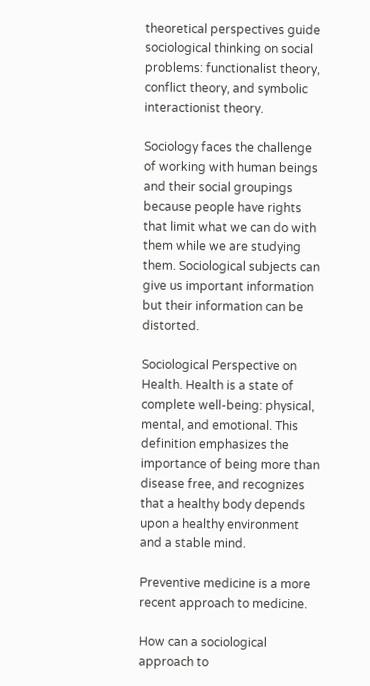theoretical perspectives guide sociological thinking on social problems: functionalist theory, conflict theory, and symbolic interactionist theory.

Sociology faces the challenge of working with human beings and their social groupings because people have rights that limit what we can do with them while we are studying them. Sociological subjects can give us important information but their information can be distorted.

Sociological Perspective on Health. Health is a state of complete well‐being: physical, mental, and emotional. This definition emphasizes the importance of being more than disease free, and recognizes that a healthy body depends upon a healthy environment and a stable mind.

Preventive medicine is a more recent approach to medicine.

How can a sociological approach to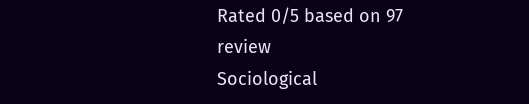Rated 0/5 based on 97 review
Sociological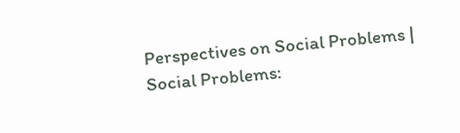Perspectives on Social Problems | Social Problems: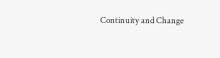Continuity and Change